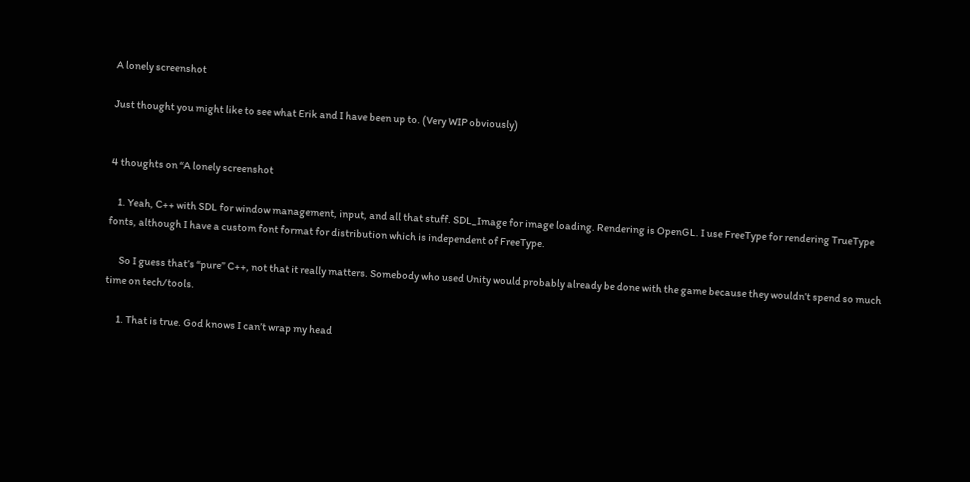A lonely screenshot

Just thought you might like to see what Erik and I have been up to. (Very WIP obviously)


4 thoughts on “A lonely screenshot

    1. Yeah, C++ with SDL for window management, input, and all that stuff. SDL_Image for image loading. Rendering is OpenGL. I use FreeType for rendering TrueType fonts, although I have a custom font format for distribution which is independent of FreeType.

      So I guess that’s “pure” C++, not that it really matters. Somebody who used Unity would probably already be done with the game because they wouldn’t spend so much time on tech/tools.

      1. That is true. God knows I can’t wrap my head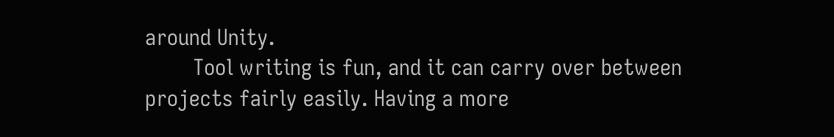around Unity.
        Tool writing is fun, and it can carry over between projects fairly easily. Having a more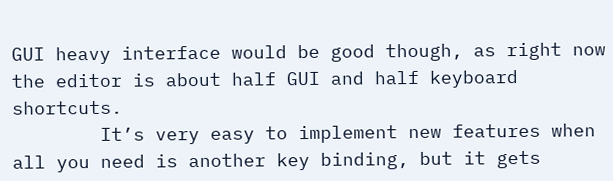GUI heavy interface would be good though, as right now the editor is about half GUI and half keyboard shortcuts.
        It’s very easy to implement new features when all you need is another key binding, but it gets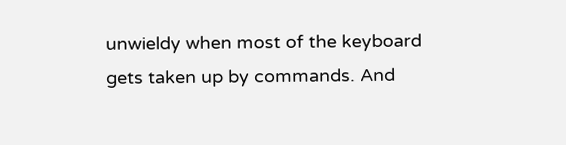unwieldy when most of the keyboard gets taken up by commands. And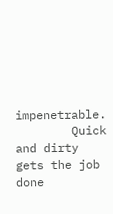impenetrable.
        Quick and dirty gets the job done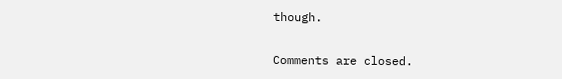though.

Comments are closed.